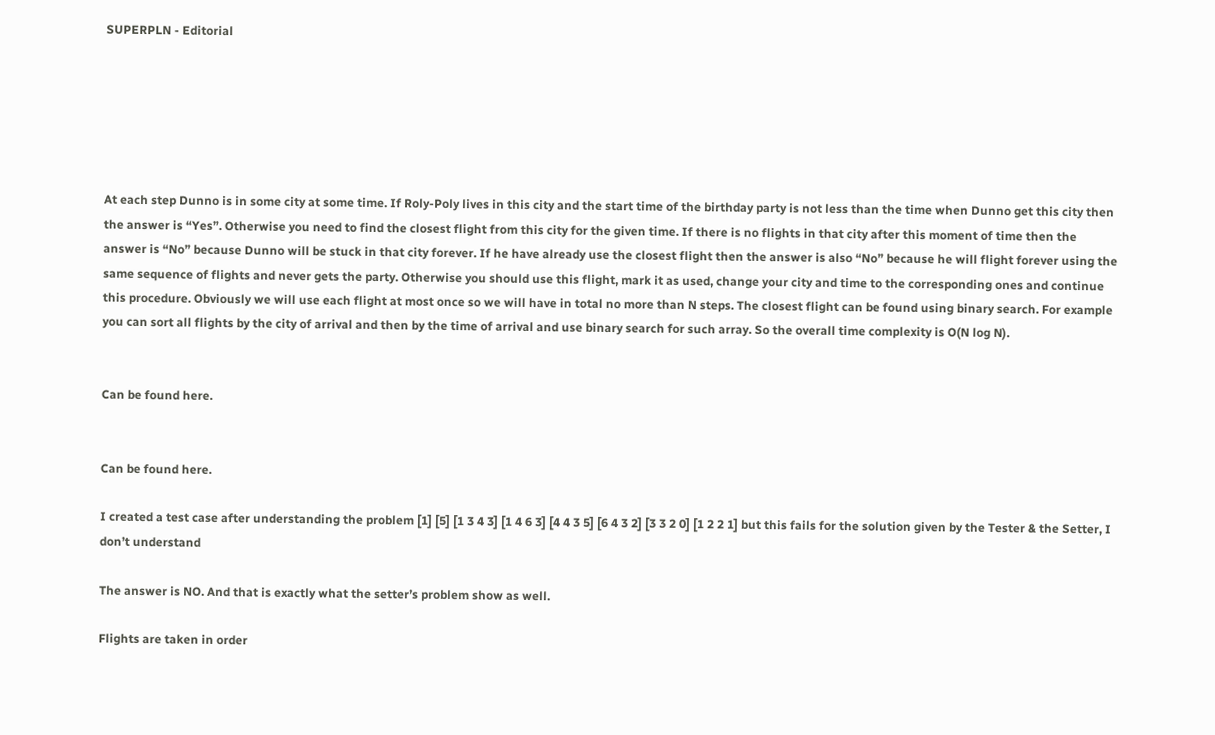SUPERPLN - Editorial






At each step Dunno is in some city at some time. If Roly-Poly lives in this city and the start time of the birthday party is not less than the time when Dunno get this city then the answer is “Yes”. Otherwise you need to find the closest flight from this city for the given time. If there is no flights in that city after this moment of time then the answer is “No” because Dunno will be stuck in that city forever. If he have already use the closest flight then the answer is also “No” because he will flight forever using the same sequence of flights and never gets the party. Otherwise you should use this flight, mark it as used, change your city and time to the corresponding ones and continue this procedure. Obviously we will use each flight at most once so we will have in total no more than N steps. The closest flight can be found using binary search. For example you can sort all flights by the city of arrival and then by the time of arrival and use binary search for such array. So the overall time complexity is O(N log N).


Can be found here.


Can be found here.

I created a test case after understanding the problem [1] [5] [1 3 4 3] [1 4 6 3] [4 4 3 5] [6 4 3 2] [3 3 2 0] [1 2 2 1] but this fails for the solution given by the Tester & the Setter, I don’t understand

The answer is NO. And that is exactly what the setter’s problem show as well.

Flights are taken in order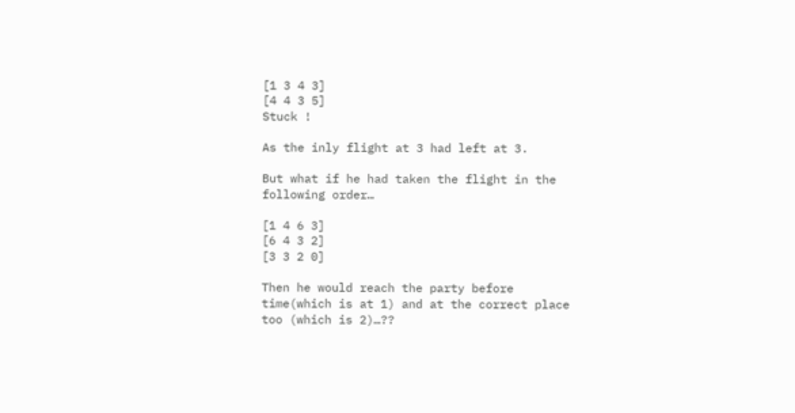[1 3 4 3]
[4 4 3 5]
Stuck !

As the inly flight at 3 had left at 3.

But what if he had taken the flight in the following order…

[1 4 6 3]
[6 4 3 2]
[3 3 2 0]

Then he would reach the party before time(which is at 1) and at the correct place too (which is 2)…??